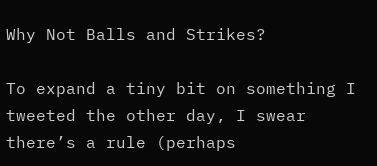Why Not Balls and Strikes?

To expand a tiny bit on something I tweeted the other day, I swear there’s a rule (perhaps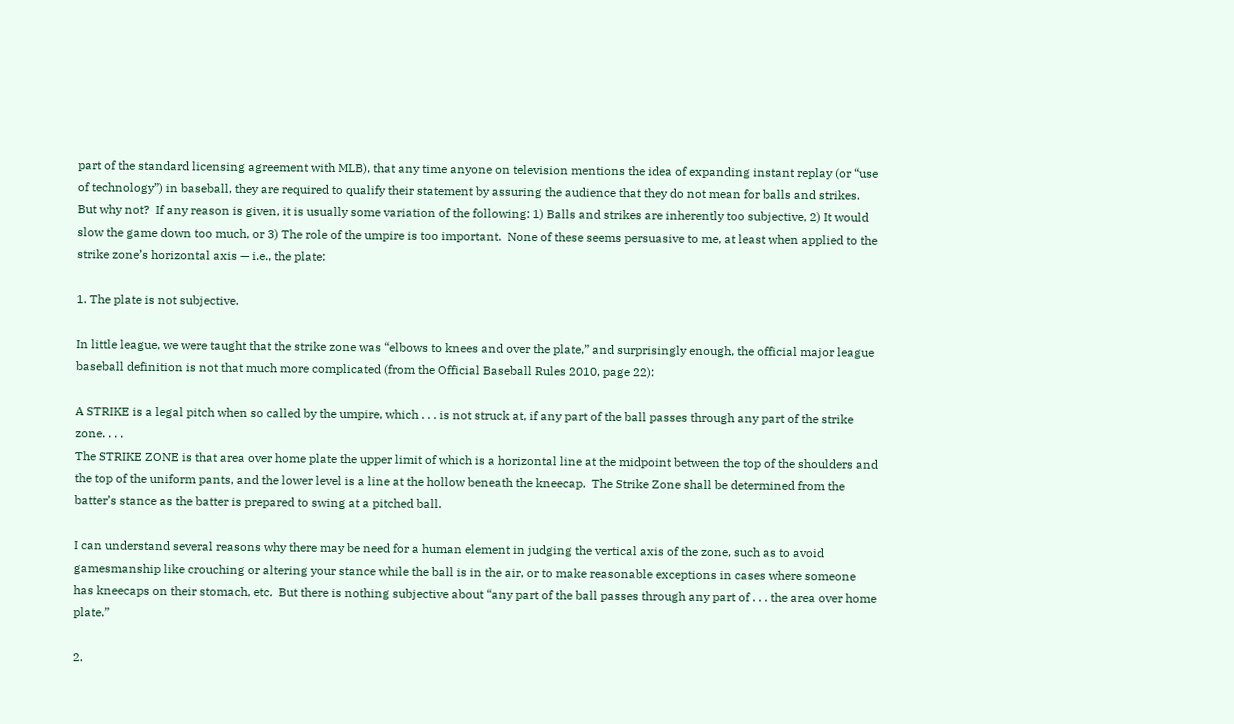part of the standard licensing agreement with MLB), that any time anyone on television mentions the idea of expanding instant replay (or “use of technology”) in baseball, they are required to qualify their statement by assuring the audience that they do not mean for balls and strikes.  But why not?  If any reason is given, it is usually some variation of the following: 1) Balls and strikes are inherently too subjective, 2) It would slow the game down too much, or 3) The role of the umpire is too important.  None of these seems persuasive to me, at least when applied to the strike zone’s horizontal axis — i.e., the plate:

1. The plate is not subjective.

In little league, we were taught that the strike zone was “elbows to knees and over the plate,” and surprisingly enough, the official major league baseball definition is not that much more complicated (from the Official Baseball Rules 2010, page 22):

A STRIKE is a legal pitch when so called by the umpire, which . . . is not struck at, if any part of the ball passes through any part of the strike zone. . . .
The STRIKE ZONE is that area over home plate the upper limit of which is a horizontal line at the midpoint between the top of the shoulders and the top of the uniform pants, and the lower level is a line at the hollow beneath the kneecap.  The Strike Zone shall be determined from the batter’s stance as the batter is prepared to swing at a pitched ball.

I can understand several reasons why there may be need for a human element in judging the vertical axis of the zone, such as to avoid gamesmanship like crouching or altering your stance while the ball is in the air, or to make reasonable exceptions in cases where someone has kneecaps on their stomach, etc.  But there is nothing subjective about “any part of the ball passes through any part of . . . the area over home plate.”

2.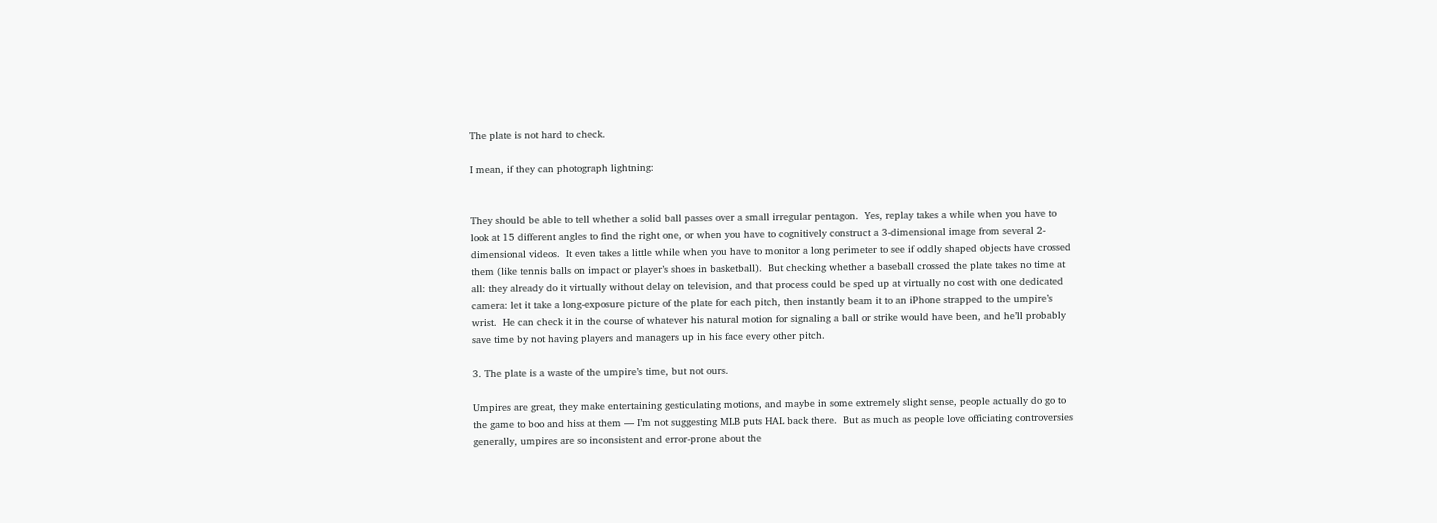The plate is not hard to check.

I mean, if they can photograph lightning:


They should be able to tell whether a solid ball passes over a small irregular pentagon.  Yes, replay takes a while when you have to look at 15 different angles to find the right one, or when you have to cognitively construct a 3-dimensional image from several 2-dimensional videos.  It even takes a little while when you have to monitor a long perimeter to see if oddly shaped objects have crossed them (like tennis balls on impact or player’s shoes in basketball).  But checking whether a baseball crossed the plate takes no time at all: they already do it virtually without delay on television, and that process could be sped up at virtually no cost with one dedicated camera: let it take a long-exposure picture of the plate for each pitch, then instantly beam it to an iPhone strapped to the umpire’s wrist.  He can check it in the course of whatever his natural motion for signaling a ball or strike would have been, and he’ll probably save time by not having players and managers up in his face every other pitch.

3. The plate is a waste of the umpire’s time, but not ours.

Umpires are great, they make entertaining gesticulating motions, and maybe in some extremely slight sense, people actually do go to the game to boo and hiss at them — I’m not suggesting MLB puts HAL back there.  But as much as people love officiating controversies generally, umpires are so inconsistent and error-prone about the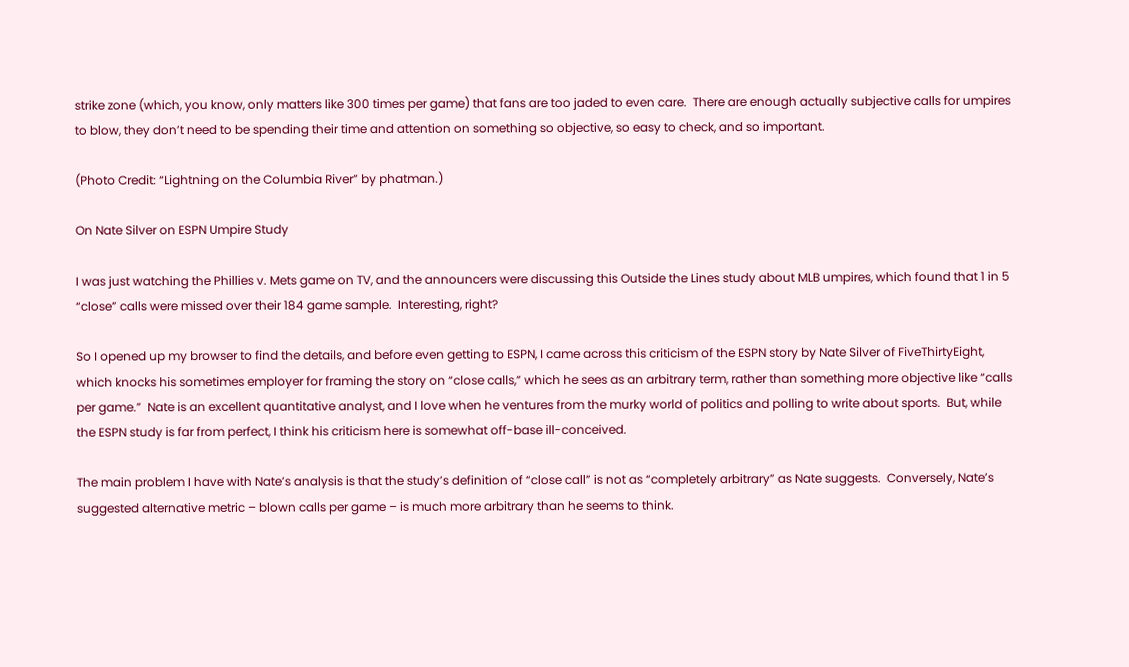strike zone (which, you know, only matters like 300 times per game) that fans are too jaded to even care.  There are enough actually subjective calls for umpires to blow, they don’t need to be spending their time and attention on something so objective, so easy to check, and so important.

(Photo Credit: “Lightning on the Columbia River” by phatman.)

On Nate Silver on ESPN Umpire Study

I was just watching the Phillies v. Mets game on TV, and the announcers were discussing this Outside the Lines study about MLB umpires, which found that 1 in 5 “close” calls were missed over their 184 game sample.  Interesting, right?

So I opened up my browser to find the details, and before even getting to ESPN, I came across this criticism of the ESPN story by Nate Silver of FiveThirtyEight, which knocks his sometimes employer for framing the story on “close calls,” which he sees as an arbitrary term, rather than something more objective like “calls per game.”  Nate is an excellent quantitative analyst, and I love when he ventures from the murky world of politics and polling to write about sports.  But, while the ESPN study is far from perfect, I think his criticism here is somewhat off-base ill-conceived.

The main problem I have with Nate’s analysis is that the study’s definition of “close call” is not as “completely arbitrary” as Nate suggests.  Conversely, Nate’s suggested alternative metric – blown calls per game – is much more arbitrary than he seems to think.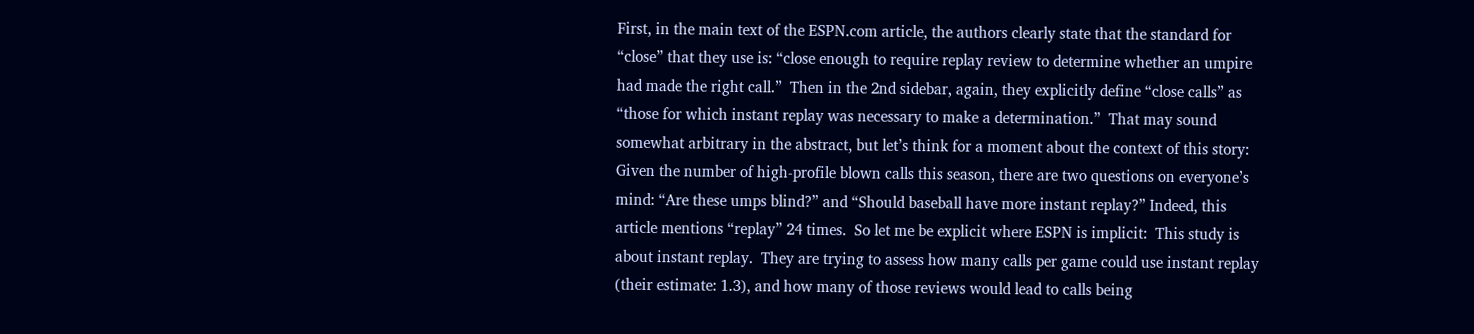First, in the main text of the ESPN.com article, the authors clearly state that the standard for “close” that they use is: “close enough to require replay review to determine whether an umpire had made the right call.”  Then in the 2nd sidebar, again, they explicitly define “close calls” as  “those for which instant replay was necessary to make a determination.”  That may sound somewhat arbitrary in the abstract, but let’s think for a moment about the context of this story: Given the number of high-profile blown calls this season, there are two questions on everyone’s mind: “Are these umps blind?” and “Should baseball have more instant replay?” Indeed, this article mentions “replay” 24 times.  So let me be explicit where ESPN is implicit:  This study is about instant replay.  They are trying to assess how many calls per game could use instant replay (their estimate: 1.3), and how many of those reviews would lead to calls being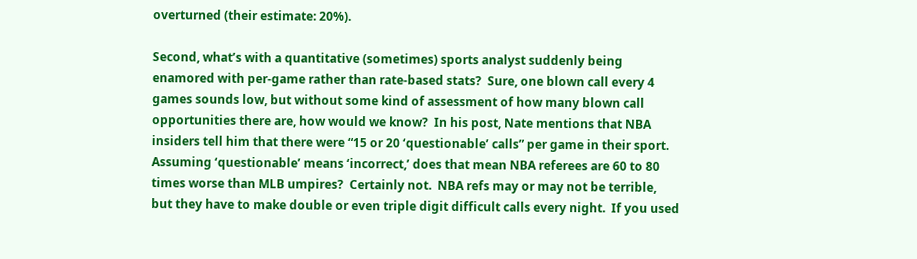overturned (their estimate: 20%).

Second, what’s with a quantitative (sometimes) sports analyst suddenly being enamored with per-game rather than rate-based stats?  Sure, one blown call every 4 games sounds low, but without some kind of assessment of how many blown call opportunities there are, how would we know?  In his post, Nate mentions that NBA insiders tell him that there were “15 or 20 ‘questionable’ calls” per game in their sport.  Assuming ‘questionable’ means ‘incorrect,’ does that mean NBA referees are 60 to 80 times worse than MLB umpires?  Certainly not.  NBA refs may or may not be terrible, but they have to make double or even triple digit difficult calls every night.  If you used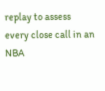replay to assess every close call in an NBA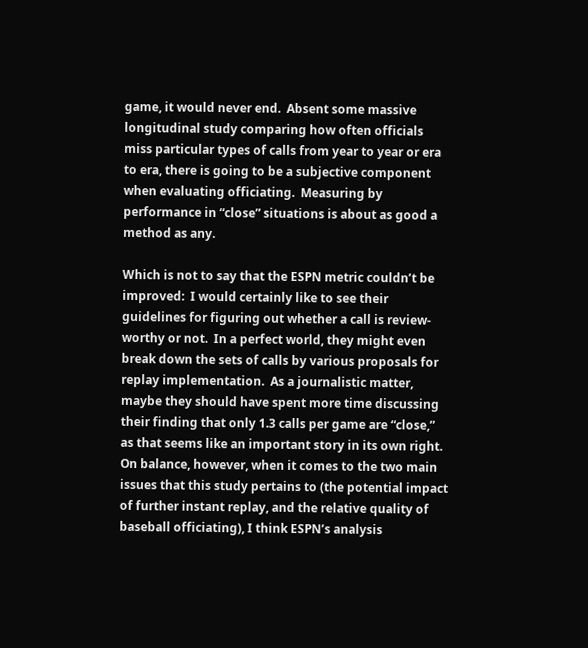game, it would never end.  Absent some massive longitudinal study comparing how often officials miss particular types of calls from year to year or era to era, there is going to be a subjective component when evaluating officiating.  Measuring by performance in “close” situations is about as good a method as any.

Which is not to say that the ESPN metric couldn’t be improved:  I would certainly like to see their guidelines for figuring out whether a call is review-worthy or not.  In a perfect world, they might even break down the sets of calls by various proposals for replay implementation.  As a journalistic matter, maybe they should have spent more time discussing their finding that only 1.3 calls per game are “close,” as that seems like an important story in its own right.  On balance, however, when it comes to the two main issues that this study pertains to (the potential impact of further instant replay, and the relative quality of baseball officiating), I think ESPN’s analysis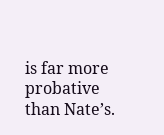is far more probative than Nate’s.